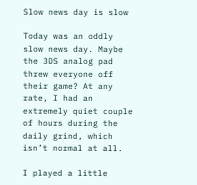Slow news day is slow

Today was an oddly slow news day. Maybe the 3DS analog pad threw everyone off their game? At any rate, I had an extremely quiet couple of hours during the daily grind, which isn’t normal at all.

I played a little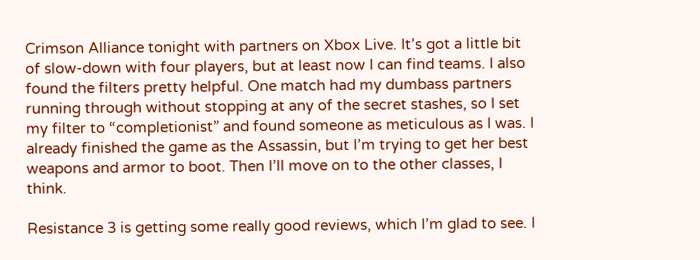Crimson Alliance tonight with partners on Xbox Live. It’s got a little bit of slow-down with four players, but at least now I can find teams. I also found the filters pretty helpful. One match had my dumbass partners running through without stopping at any of the secret stashes, so I set my filter to “completionist” and found someone as meticulous as I was. I already finished the game as the Assassin, but I’m trying to get her best weapons and armor to boot. Then I’ll move on to the other classes, I think.

Resistance 3 is getting some really good reviews, which I’m glad to see. I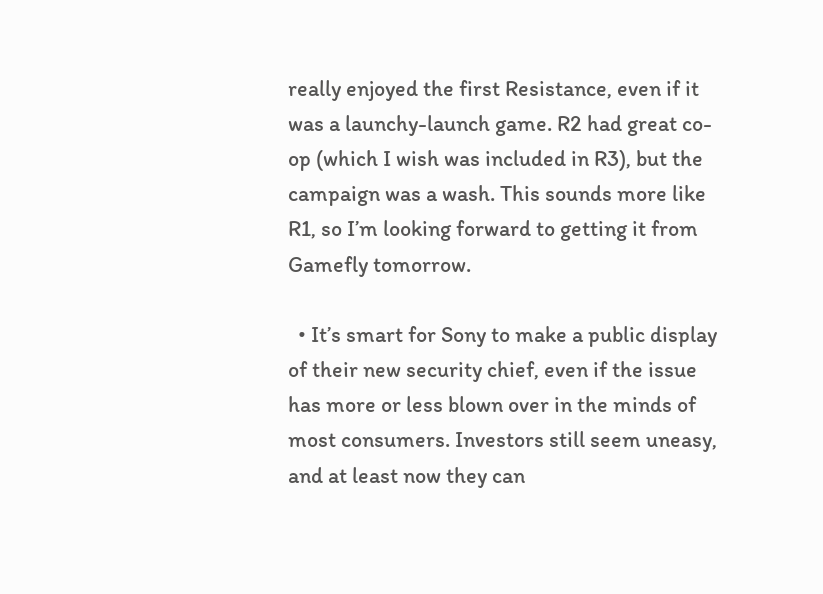really enjoyed the first Resistance, even if it was a launchy-launch game. R2 had great co-op (which I wish was included in R3), but the campaign was a wash. This sounds more like R1, so I’m looking forward to getting it from Gamefly tomorrow.

  • It’s smart for Sony to make a public display of their new security chief, even if the issue has more or less blown over in the minds of most consumers. Investors still seem uneasy, and at least now they can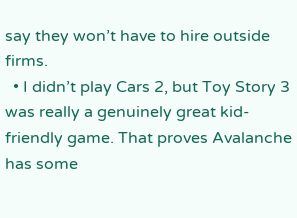say they won’t have to hire outside firms.
  • I didn’t play Cars 2, but Toy Story 3 was really a genuinely great kid-friendly game. That proves Avalanche has some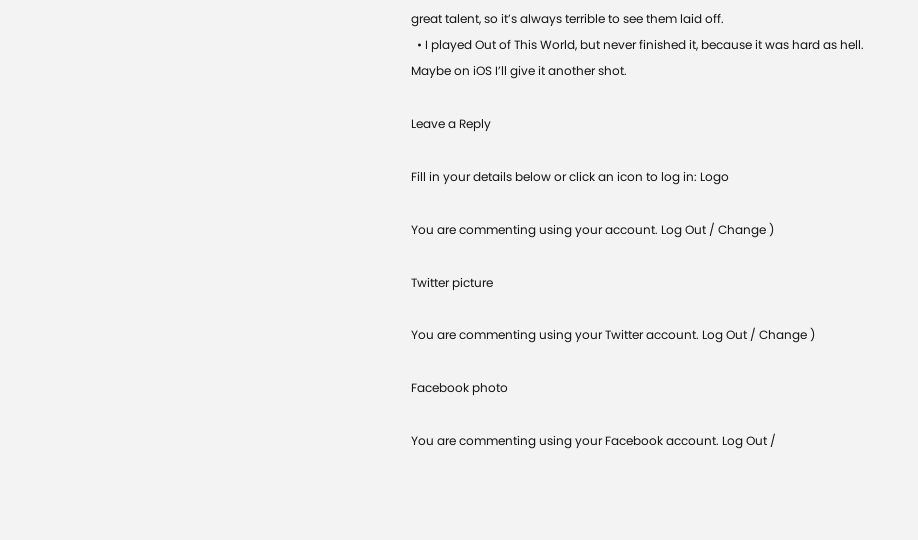great talent, so it’s always terrible to see them laid off.
  • I played Out of This World, but never finished it, because it was hard as hell. Maybe on iOS I’ll give it another shot.

Leave a Reply

Fill in your details below or click an icon to log in: Logo

You are commenting using your account. Log Out / Change )

Twitter picture

You are commenting using your Twitter account. Log Out / Change )

Facebook photo

You are commenting using your Facebook account. Log Out /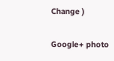Change )

Google+ photo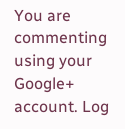You are commenting using your Google+ account. Log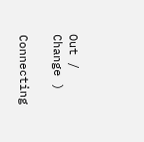Out / Change )

Connecting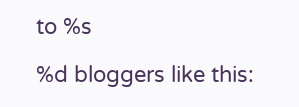to %s

%d bloggers like this: